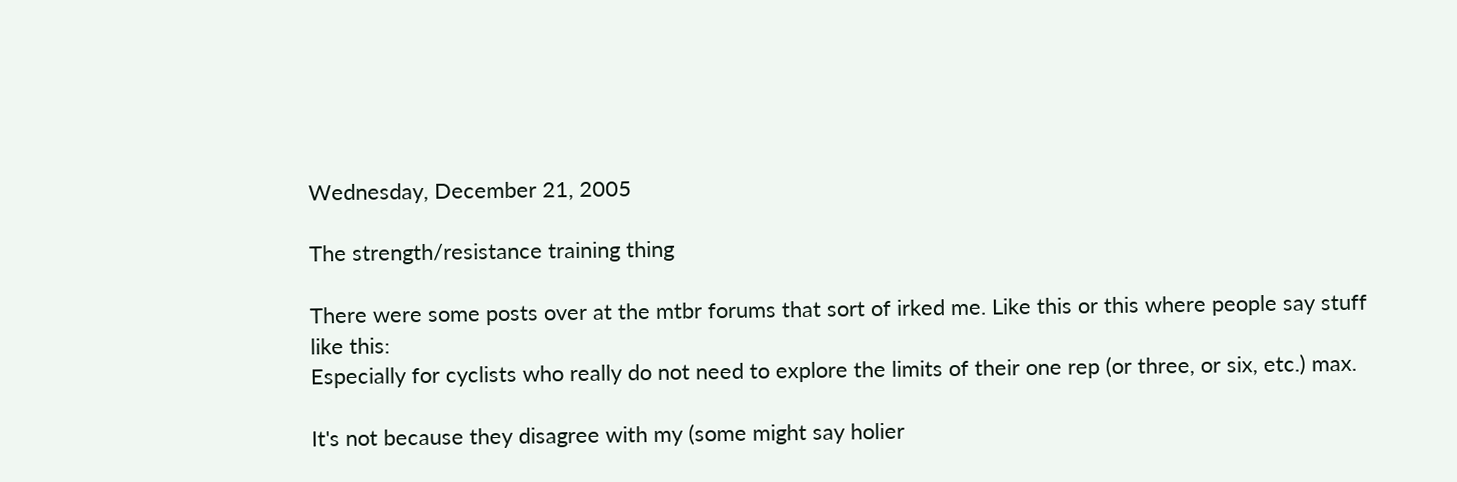Wednesday, December 21, 2005

The strength/resistance training thing

There were some posts over at the mtbr forums that sort of irked me. Like this or this where people say stuff like this:
Especially for cyclists who really do not need to explore the limits of their one rep (or three, or six, etc.) max.

It's not because they disagree with my (some might say holier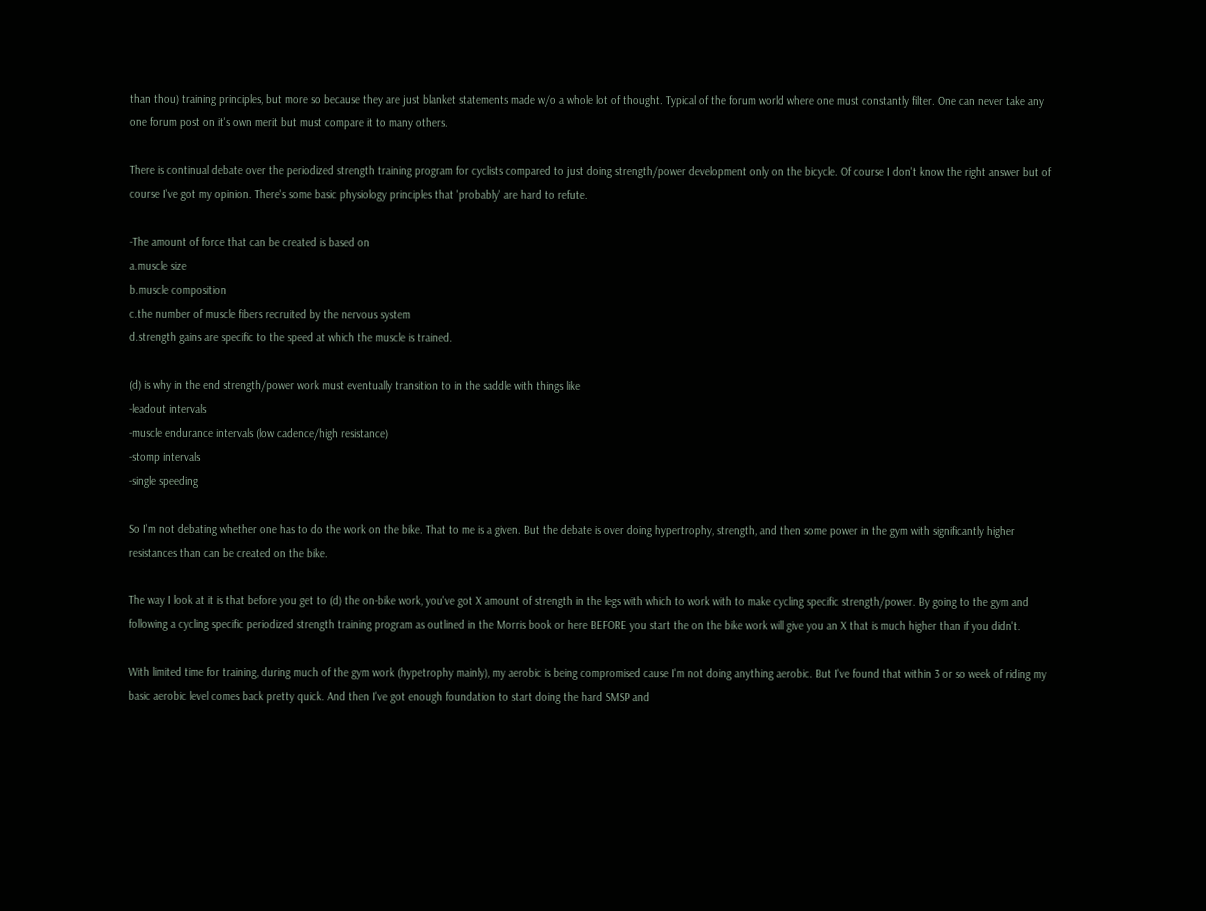than thou) training principles, but more so because they are just blanket statements made w/o a whole lot of thought. Typical of the forum world where one must constantly filter. One can never take any one forum post on it's own merit but must compare it to many others.

There is continual debate over the periodized strength training program for cyclists compared to just doing strength/power development only on the bicycle. Of course I don't know the right answer but of course I've got my opinion. There's some basic physiology principles that 'probably' are hard to refute.

-The amount of force that can be created is based on
a.muscle size
b.muscle composition
c.the number of muscle fibers recruited by the nervous system
d.strength gains are specific to the speed at which the muscle is trained.

(d) is why in the end strength/power work must eventually transition to in the saddle with things like
-leadout intervals
-muscle endurance intervals (low cadence/high resistance)
-stomp intervals
-single speeding

So I'm not debating whether one has to do the work on the bike. That to me is a given. But the debate is over doing hypertrophy, strength, and then some power in the gym with significantly higher resistances than can be created on the bike.

The way I look at it is that before you get to (d) the on-bike work, you've got X amount of strength in the legs with which to work with to make cycling specific strength/power. By going to the gym and following a cycling specific periodized strength training program as outlined in the Morris book or here BEFORE you start the on the bike work will give you an X that is much higher than if you didn't.

With limited time for training, during much of the gym work (hypetrophy mainly), my aerobic is being compromised cause I'm not doing anything aerobic. But I've found that within 3 or so week of riding my basic aerobic level comes back pretty quick. And then I've got enough foundation to start doing the hard SMSP and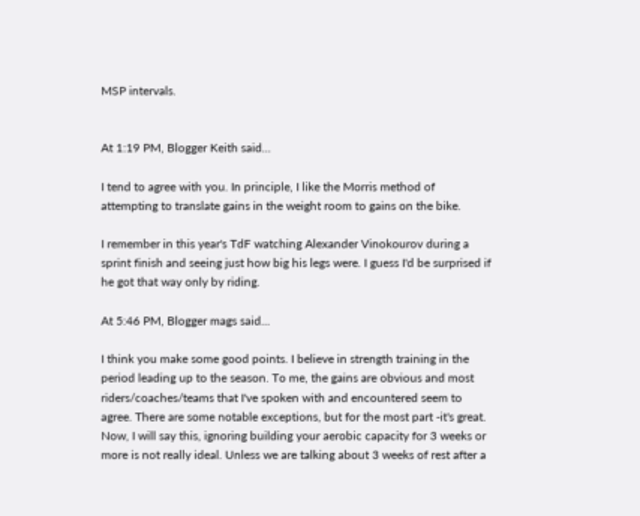MSP intervals.


At 1:19 PM, Blogger Keith said...

I tend to agree with you. In principle, I like the Morris method of attempting to translate gains in the weight room to gains on the bike.

I remember in this year's TdF watching Alexander Vinokourov during a sprint finish and seeing just how big his legs were. I guess I'd be surprised if he got that way only by riding.

At 5:46 PM, Blogger mags said...

I think you make some good points. I believe in strength training in the period leading up to the season. To me, the gains are obvious and most riders/coaches/teams that I've spoken with and encountered seem to agree. There are some notable exceptions, but for the most part -it's great. Now, I will say this, ignoring building your aerobic capacity for 3 weeks or more is not really ideal. Unless we are talking about 3 weeks of rest after a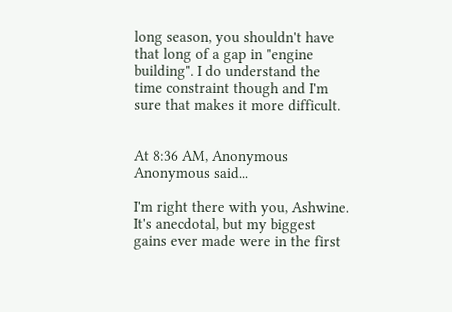long season, you shouldn't have that long of a gap in "engine building". I do understand the time constraint though and I'm sure that makes it more difficult.


At 8:36 AM, Anonymous Anonymous said...

I'm right there with you, Ashwine. It's anecdotal, but my biggest gains ever made were in the first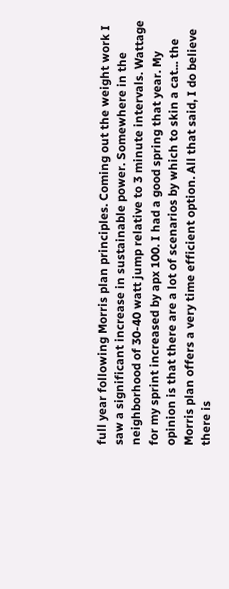full year following Morris plan principles. Coming out the weight work I saw a significant increase in sustainable power. Somewhere in the neighborhood of 30-40 watt jump relative to 3 minute intervals. Wattage for my sprint increased by apx 100. I had a good spring that year. My opinion is that there are a lot of scenarios by which to skin a cat... the Morris plan offers a very time efficient option. All that said, I do believe there is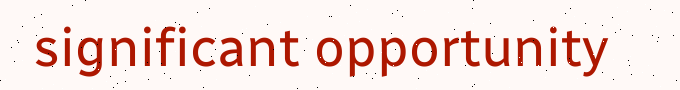significant opportunity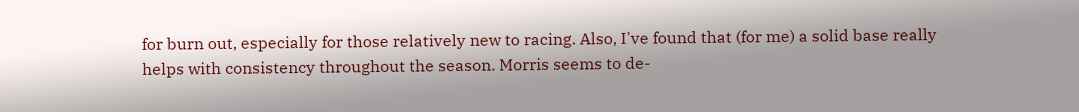for burn out, especially for those relatively new to racing. Also, I've found that (for me) a solid base really helps with consistency throughout the season. Morris seems to de-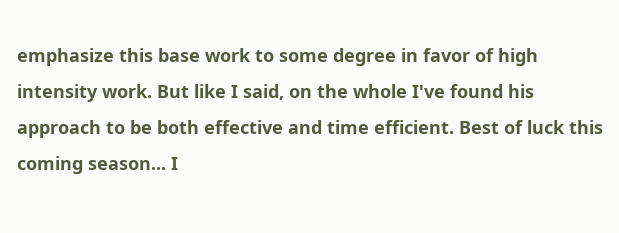emphasize this base work to some degree in favor of high intensity work. But like I said, on the whole I've found his approach to be both effective and time efficient. Best of luck this coming season... I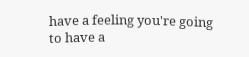have a feeling you're going to have a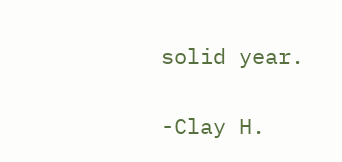solid year.

-Clay H.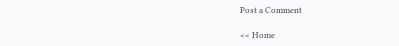Post a Comment

<< Home